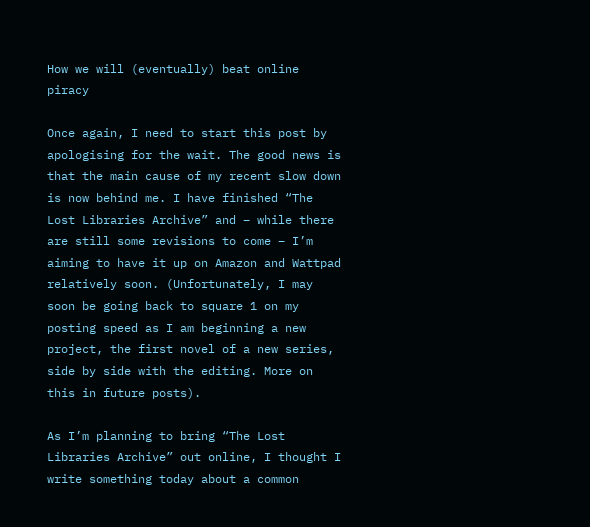How we will (eventually) beat online piracy

Once again, I need to start this post by apologising for the wait. The good news is that the main cause of my recent slow down is now behind me. I have finished “The Lost Libraries Archive” and – while there are still some revisions to come – I’m aiming to have it up on Amazon and Wattpad relatively soon. (Unfortunately, I may soon be going back to square 1 on my posting speed as I am beginning a new project, the first novel of a new series, side by side with the editing. More on this in future posts).

As I’m planning to bring “The Lost Libraries Archive” out online, I thought I write something today about a common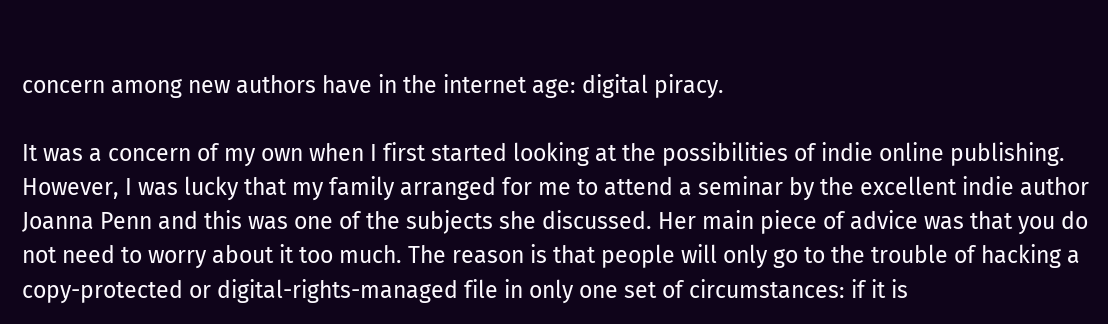concern among new authors have in the internet age: digital piracy.

It was a concern of my own when I first started looking at the possibilities of indie online publishing. However, I was lucky that my family arranged for me to attend a seminar by the excellent indie author Joanna Penn and this was one of the subjects she discussed. Her main piece of advice was that you do not need to worry about it too much. The reason is that people will only go to the trouble of hacking a copy-protected or digital-rights-managed file in only one set of circumstances: if it is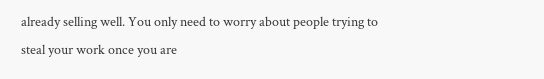already selling well. You only need to worry about people trying to steal your work once you are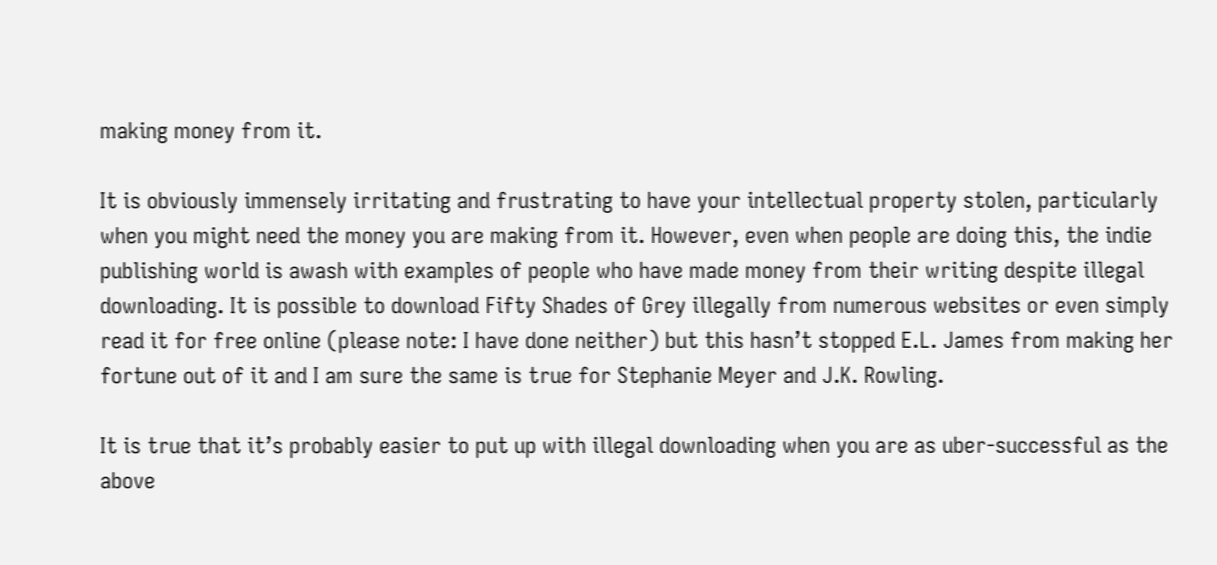making money from it.

It is obviously immensely irritating and frustrating to have your intellectual property stolen, particularly when you might need the money you are making from it. However, even when people are doing this, the indie publishing world is awash with examples of people who have made money from their writing despite illegal downloading. It is possible to download Fifty Shades of Grey illegally from numerous websites or even simply read it for free online (please note: I have done neither) but this hasn’t stopped E.L. James from making her fortune out of it and I am sure the same is true for Stephanie Meyer and J.K. Rowling.

It is true that it’s probably easier to put up with illegal downloading when you are as uber-successful as the above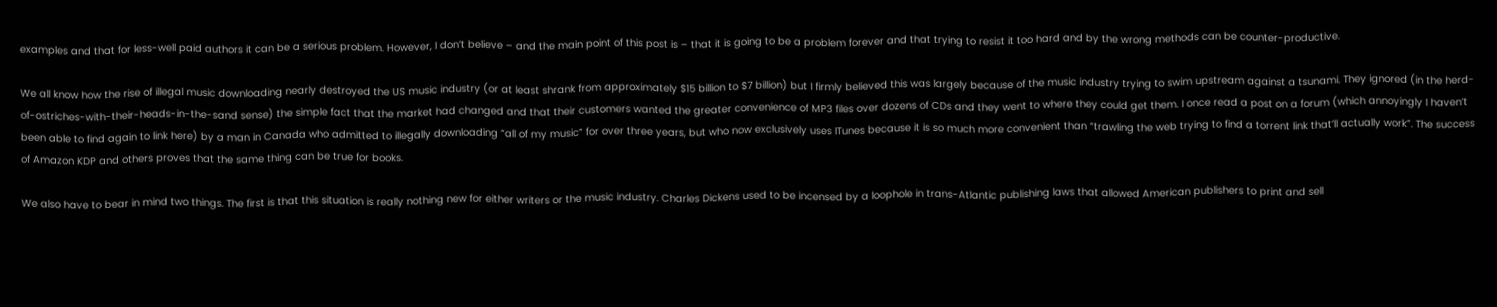examples and that for less-well paid authors it can be a serious problem. However, I don’t believe – and the main point of this post is – that it is going to be a problem forever and that trying to resist it too hard and by the wrong methods can be counter-productive.

We all know how the rise of illegal music downloading nearly destroyed the US music industry (or at least shrank from approximately $15 billion to $7 billion) but I firmly believed this was largely because of the music industry trying to swim upstream against a tsunami. They ignored (in the herd-of-ostriches-with-their-heads-in-the-sand sense) the simple fact that the market had changed and that their customers wanted the greater convenience of MP3 files over dozens of CDs and they went to where they could get them. I once read a post on a forum (which annoyingly I haven’t been able to find again to link here) by a man in Canada who admitted to illegally downloading “all of my music” for over three years, but who now exclusively uses ITunes because it is so much more convenient than “trawling the web trying to find a torrent link that’ll actually work”. The success of Amazon KDP and others proves that the same thing can be true for books.

We also have to bear in mind two things. The first is that this situation is really nothing new for either writers or the music industry. Charles Dickens used to be incensed by a loophole in trans-Atlantic publishing laws that allowed American publishers to print and sell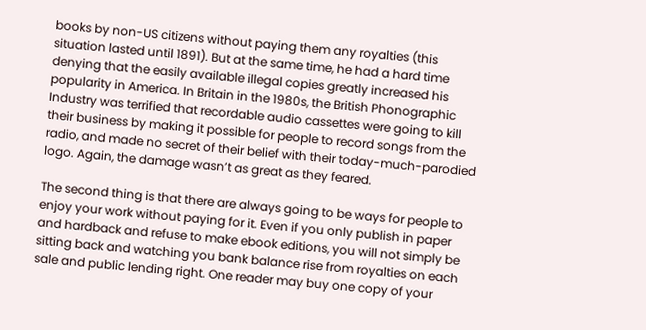books by non-US citizens without paying them any royalties (this situation lasted until 1891). But at the same time, he had a hard time denying that the easily available illegal copies greatly increased his popularity in America. In Britain in the 1980s, the British Phonographic Industry was terrified that recordable audio cassettes were going to kill their business by making it possible for people to record songs from the radio, and made no secret of their belief with their today-much-parodied logo. Again, the damage wasn’t as great as they feared.

The second thing is that there are always going to be ways for people to enjoy your work without paying for it. Even if you only publish in paper and hardback and refuse to make ebook editions, you will not simply be sitting back and watching you bank balance rise from royalties on each sale and public lending right. One reader may buy one copy of your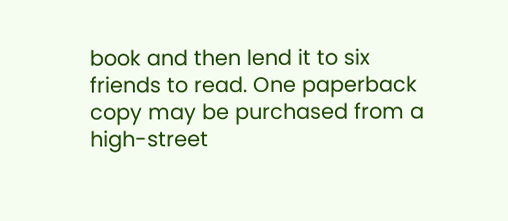book and then lend it to six friends to read. One paperback copy may be purchased from a high-street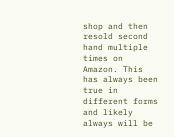shop and then resold second hand multiple times on Amazon. This has always been true in different forms and likely always will be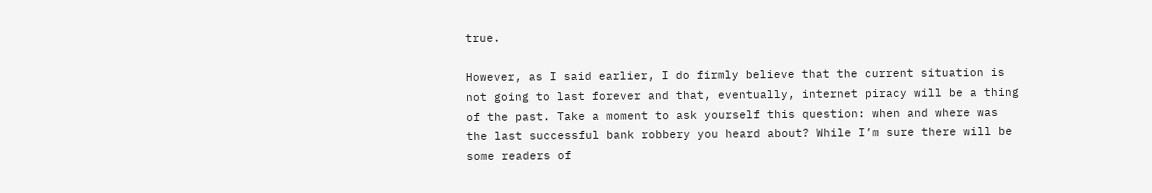true.

However, as I said earlier, I do firmly believe that the current situation is not going to last forever and that, eventually, internet piracy will be a thing of the past. Take a moment to ask yourself this question: when and where was the last successful bank robbery you heard about? While I’m sure there will be some readers of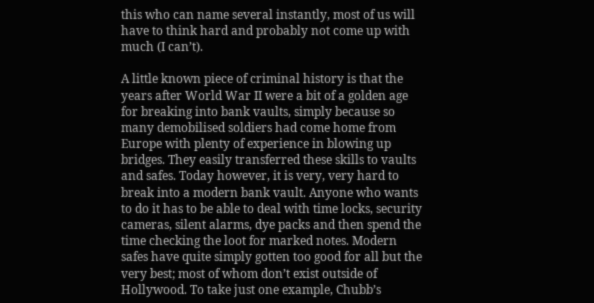this who can name several instantly, most of us will have to think hard and probably not come up with much (I can’t).

A little known piece of criminal history is that the years after World War II were a bit of a golden age for breaking into bank vaults, simply because so many demobilised soldiers had come home from Europe with plenty of experience in blowing up bridges. They easily transferred these skills to vaults and safes. Today however, it is very, very hard to break into a modern bank vault. Anyone who wants to do it has to be able to deal with time locks, security cameras, silent alarms, dye packs and then spend the time checking the loot for marked notes. Modern safes have quite simply gotten too good for all but the very best; most of whom don’t exist outside of Hollywood. To take just one example, Chubb’s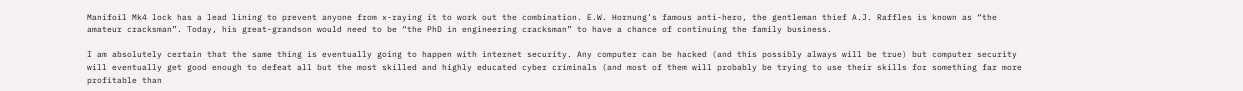Manifoil Mk4 lock has a lead lining to prevent anyone from x-raying it to work out the combination. E.W. Hornung’s famous anti-hero, the gentleman thief A.J. Raffles is known as “the amateur cracksman”. Today, his great-grandson would need to be “the PhD in engineering cracksman” to have a chance of continuing the family business.

I am absolutely certain that the same thing is eventually going to happen with internet security. Any computer can be hacked (and this possibly always will be true) but computer security will eventually get good enough to defeat all but the most skilled and highly educated cyber criminals (and most of them will probably be trying to use their skills for something far more profitable than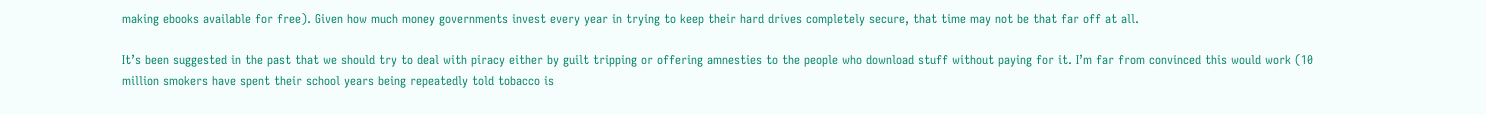making ebooks available for free). Given how much money governments invest every year in trying to keep their hard drives completely secure, that time may not be that far off at all.

It’s been suggested in the past that we should try to deal with piracy either by guilt tripping or offering amnesties to the people who download stuff without paying for it. I’m far from convinced this would work (10 million smokers have spent their school years being repeatedly told tobacco is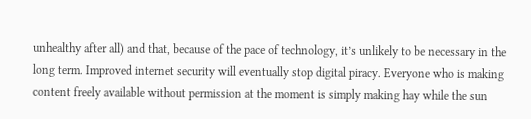unhealthy after all) and that, because of the pace of technology, it’s unlikely to be necessary in the long term. Improved internet security will eventually stop digital piracy. Everyone who is making content freely available without permission at the moment is simply making hay while the sun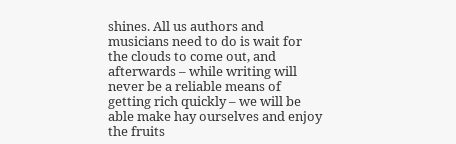shines. All us authors and musicians need to do is wait for the clouds to come out, and afterwards – while writing will never be a reliable means of getting rich quickly – we will be able make hay ourselves and enjoy the fruits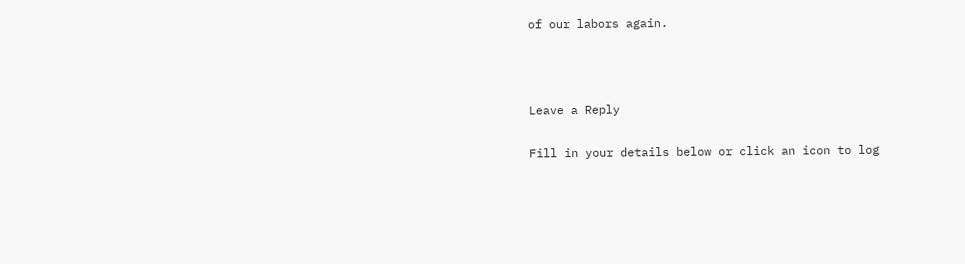of our labors again.



Leave a Reply

Fill in your details below or click an icon to log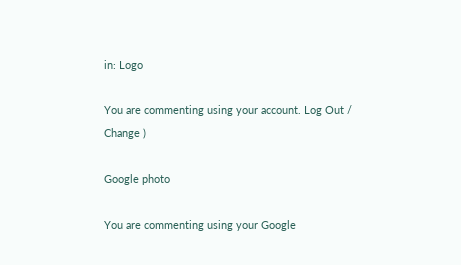in: Logo

You are commenting using your account. Log Out /  Change )

Google photo

You are commenting using your Google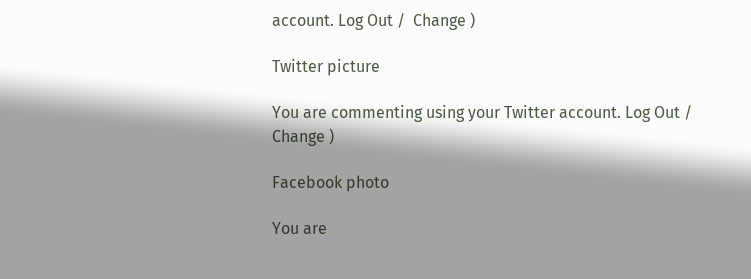account. Log Out /  Change )

Twitter picture

You are commenting using your Twitter account. Log Out /  Change )

Facebook photo

You are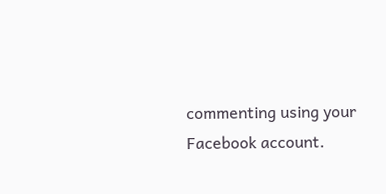commenting using your Facebook account.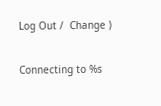Log Out /  Change )

Connecting to %s